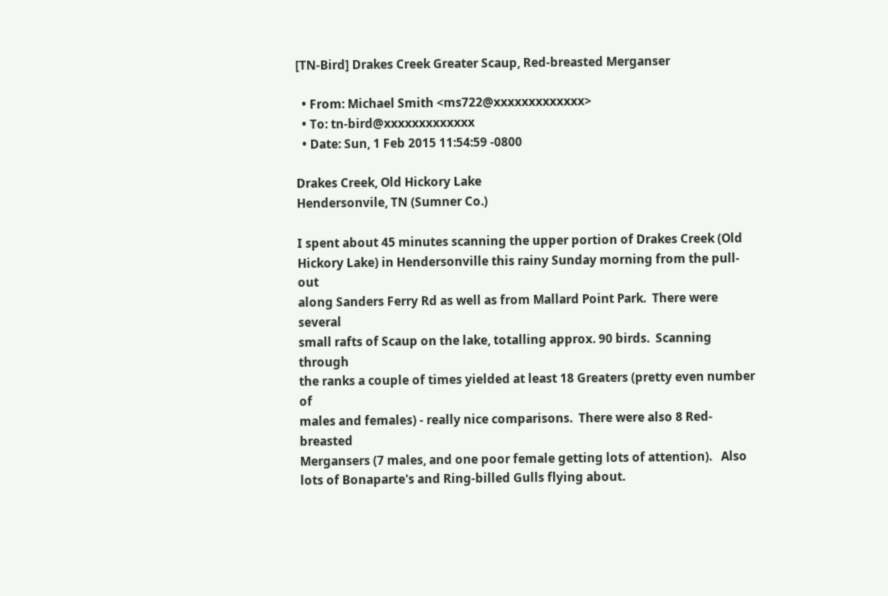[TN-Bird] Drakes Creek Greater Scaup, Red-breasted Merganser

  • From: Michael Smith <ms722@xxxxxxxxxxxxx>
  • To: tn-bird@xxxxxxxxxxxxx
  • Date: Sun, 1 Feb 2015 11:54:59 -0800

Drakes Creek, Old Hickory Lake
Hendersonvile, TN (Sumner Co.)

I spent about 45 minutes scanning the upper portion of Drakes Creek (Old
Hickory Lake) in Hendersonville this rainy Sunday morning from the pull-out
along Sanders Ferry Rd as well as from Mallard Point Park.  There were several
small rafts of Scaup on the lake, totalling approx. 90 birds.  Scanning through
the ranks a couple of times yielded at least 18 Greaters (pretty even number of
males and females) - really nice comparisons.  There were also 8 Red-breasted
Mergansers (7 males, and one poor female getting lots of attention).   Also
lots of Bonaparte's and Ring-billed Gulls flying about.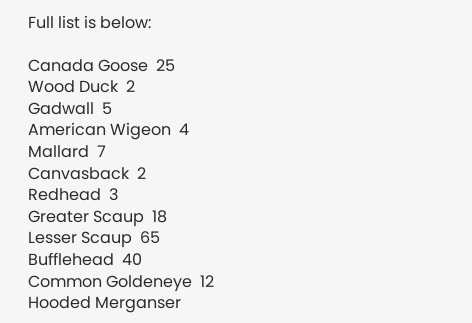Full list is below:

Canada Goose  25
Wood Duck  2
Gadwall  5
American Wigeon  4
Mallard  7
Canvasback  2
Redhead  3
Greater Scaup  18
Lesser Scaup  65
Bufflehead  40
Common Goldeneye  12
Hooded Merganser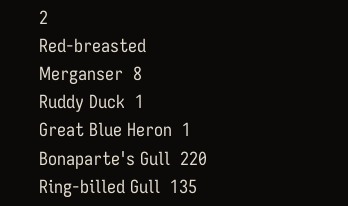2
Red-breasted Merganser  8
Ruddy Duck  1
Great Blue Heron  1
Bonaparte's Gull  220
Ring-billed Gull  135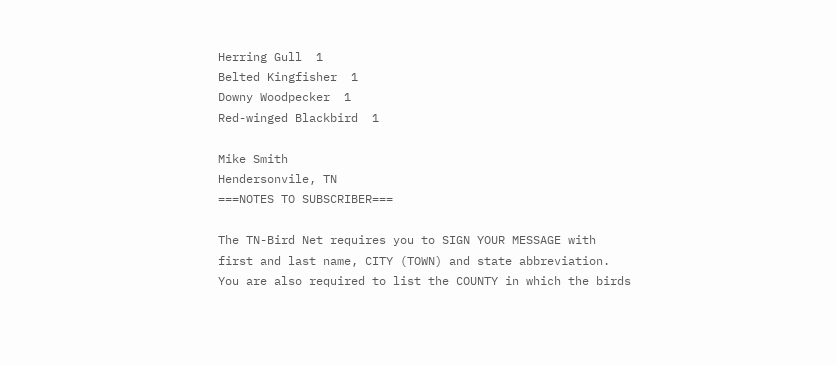Herring Gull  1
Belted Kingfisher  1
Downy Woodpecker  1
Red-winged Blackbird  1

Mike Smith
Hendersonvile, TN
===NOTES TO SUBSCRIBER===

The TN-Bird Net requires you to SIGN YOUR MESSAGE with
first and last name, CITY (TOWN) and state abbreviation.
You are also required to list the COUNTY in which the birds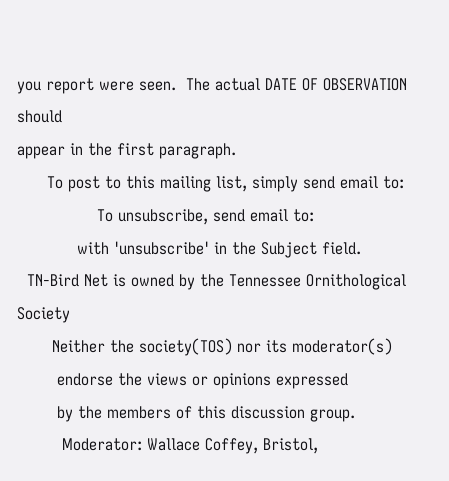you report were seen.  The actual DATE OF OBSERVATION should
appear in the first paragraph.
      To post to this mailing list, simply send email to:
                To unsubscribe, send email to:
            with 'unsubscribe' in the Subject field.
  TN-Bird Net is owned by the Tennessee Ornithological Society
       Neither the society(TOS) nor its moderator(s)
        endorse the views or opinions expressed
        by the members of this discussion group.
         Moderator: Wallace Coffey, Bristol,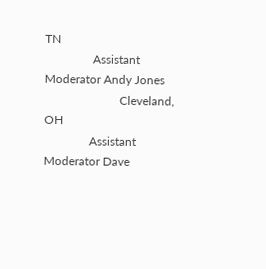TN
                Assistant Moderator Andy Jones
                         Cleveland, OH
               Assistant Moderator Dave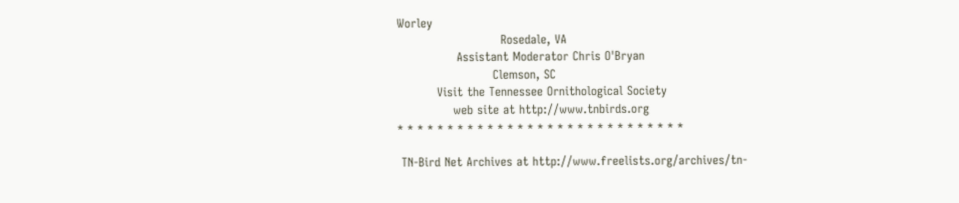Worley
                          Rosedale, VA
               Assistant Moderator Chris O'Bryan
                        Clemson, SC
          Visit the Tennessee Ornithological Society
              web site at http://www.tnbirds.org
* * * * * * * * * * * * * * * * * * * * * * * * * * * * *

 TN-Bird Net Archives at http://www.freelists.org/archives/tn-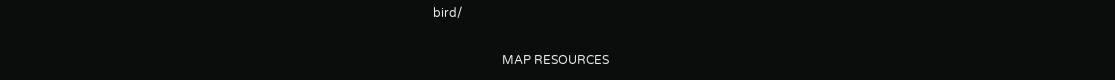bird/

                       MAP RESOURCES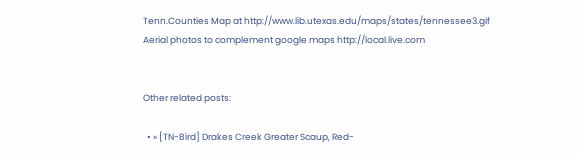Tenn.Counties Map at http://www.lib.utexas.edu/maps/states/tennessee3.gif
Aerial photos to complement google maps http://local.live.com


Other related posts:

  • » [TN-Bird] Drakes Creek Greater Scaup, Red-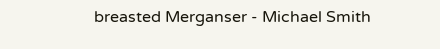breasted Merganser - Michael Smith